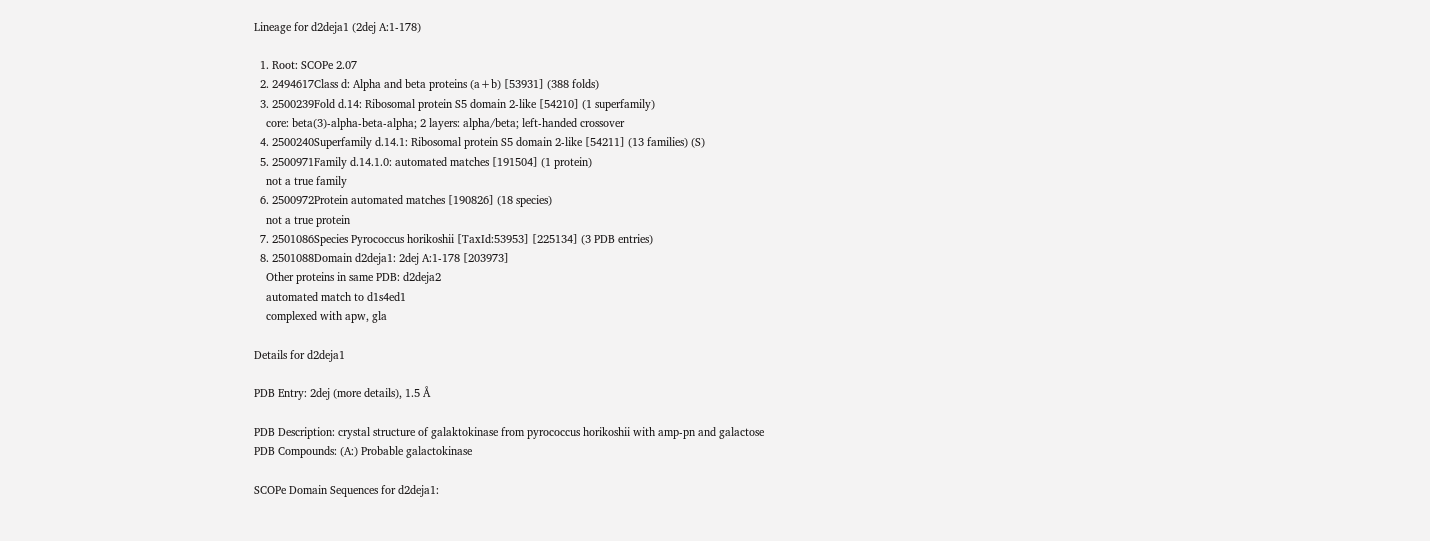Lineage for d2deja1 (2dej A:1-178)

  1. Root: SCOPe 2.07
  2. 2494617Class d: Alpha and beta proteins (a+b) [53931] (388 folds)
  3. 2500239Fold d.14: Ribosomal protein S5 domain 2-like [54210] (1 superfamily)
    core: beta(3)-alpha-beta-alpha; 2 layers: alpha/beta; left-handed crossover
  4. 2500240Superfamily d.14.1: Ribosomal protein S5 domain 2-like [54211] (13 families) (S)
  5. 2500971Family d.14.1.0: automated matches [191504] (1 protein)
    not a true family
  6. 2500972Protein automated matches [190826] (18 species)
    not a true protein
  7. 2501086Species Pyrococcus horikoshii [TaxId:53953] [225134] (3 PDB entries)
  8. 2501088Domain d2deja1: 2dej A:1-178 [203973]
    Other proteins in same PDB: d2deja2
    automated match to d1s4ed1
    complexed with apw, gla

Details for d2deja1

PDB Entry: 2dej (more details), 1.5 Å

PDB Description: crystal structure of galaktokinase from pyrococcus horikoshii with amp-pn and galactose
PDB Compounds: (A:) Probable galactokinase

SCOPe Domain Sequences for d2deja1: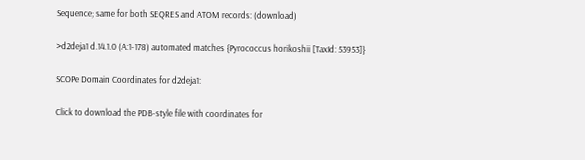Sequence; same for both SEQRES and ATOM records: (download)

>d2deja1 d.14.1.0 (A:1-178) automated matches {Pyrococcus horikoshii [TaxId: 53953]}

SCOPe Domain Coordinates for d2deja1:

Click to download the PDB-style file with coordinates for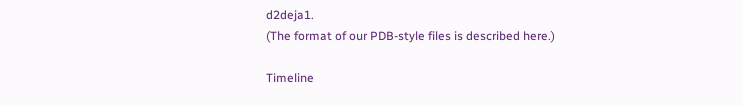d2deja1.
(The format of our PDB-style files is described here.)

Timeline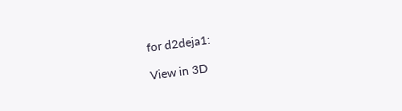for d2deja1:

View in 3D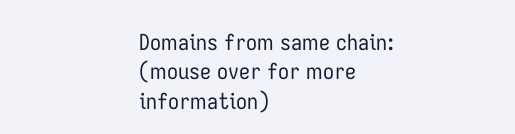Domains from same chain:
(mouse over for more information)